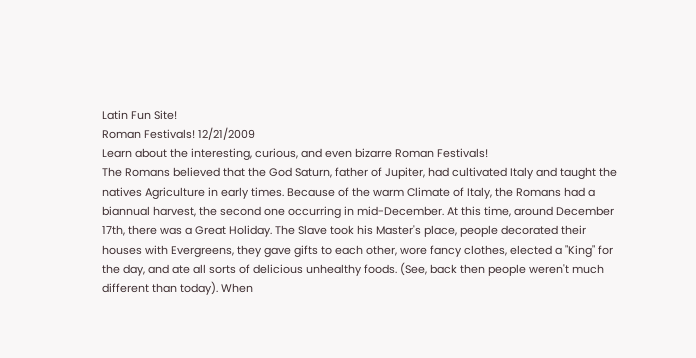Latin Fun Site!
Roman Festivals! 12/21/2009
Learn about the interesting, curious, and even bizarre Roman Festivals!
The Romans believed that the God Saturn, father of Jupiter, had cultivated Italy and taught the natives Agriculture in early times. Because of the warm Climate of Italy, the Romans had a biannual harvest, the second one occurring in mid-December. At this time, around December 17th, there was a Great Holiday. The Slave took his Master's place, people decorated their houses with Evergreens, they gave gifts to each other, wore fancy clothes, elected a "King" for the day, and ate all sorts of delicious unhealthy foods. (See, back then people weren't much different than today). When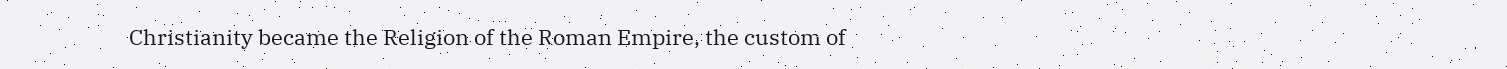Christianity became the Religion of the Roman Empire, the custom of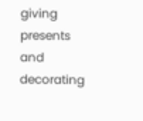giving presents and decorating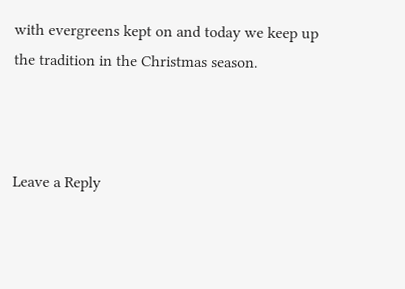with evergreens kept on and today we keep up the tradition in the Christmas season.



Leave a Reply